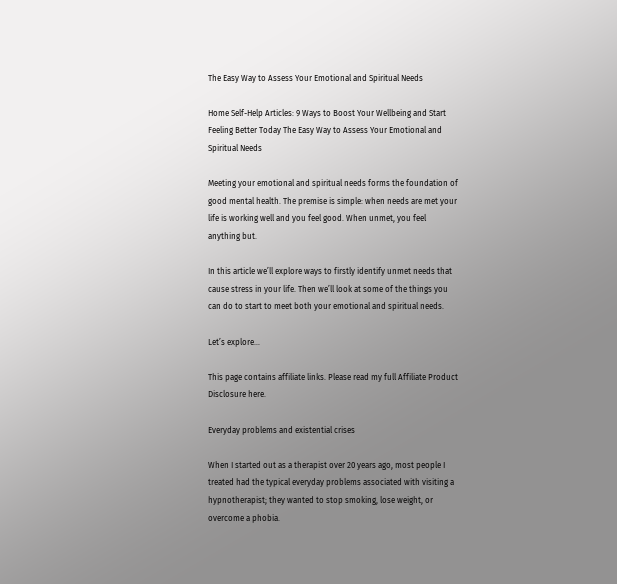The Easy Way to Assess Your Emotional and Spiritual Needs

Home Self-Help Articles: 9 Ways to Boost Your Wellbeing and Start Feeling Better Today The Easy Way to Assess Your Emotional and Spiritual Needs

Meeting your emotional and spiritual needs forms the foundation of good mental health. The premise is simple: when needs are met your life is working well and you feel good. When unmet, you feel anything but.

In this article we’ll explore ways to firstly identify unmet needs that cause stress in your life. Then we’ll look at some of the things you can do to start to meet both your emotional and spiritual needs.

Let’s explore…

This page contains affiliate links. Please read my full Affiliate Product Disclosure here.

Everyday problems and existential crises

When I started out as a therapist over 20 years ago, most people I treated had the typical everyday problems associated with visiting a hypnotherapist; they wanted to stop smoking, lose weight, or overcome a phobia.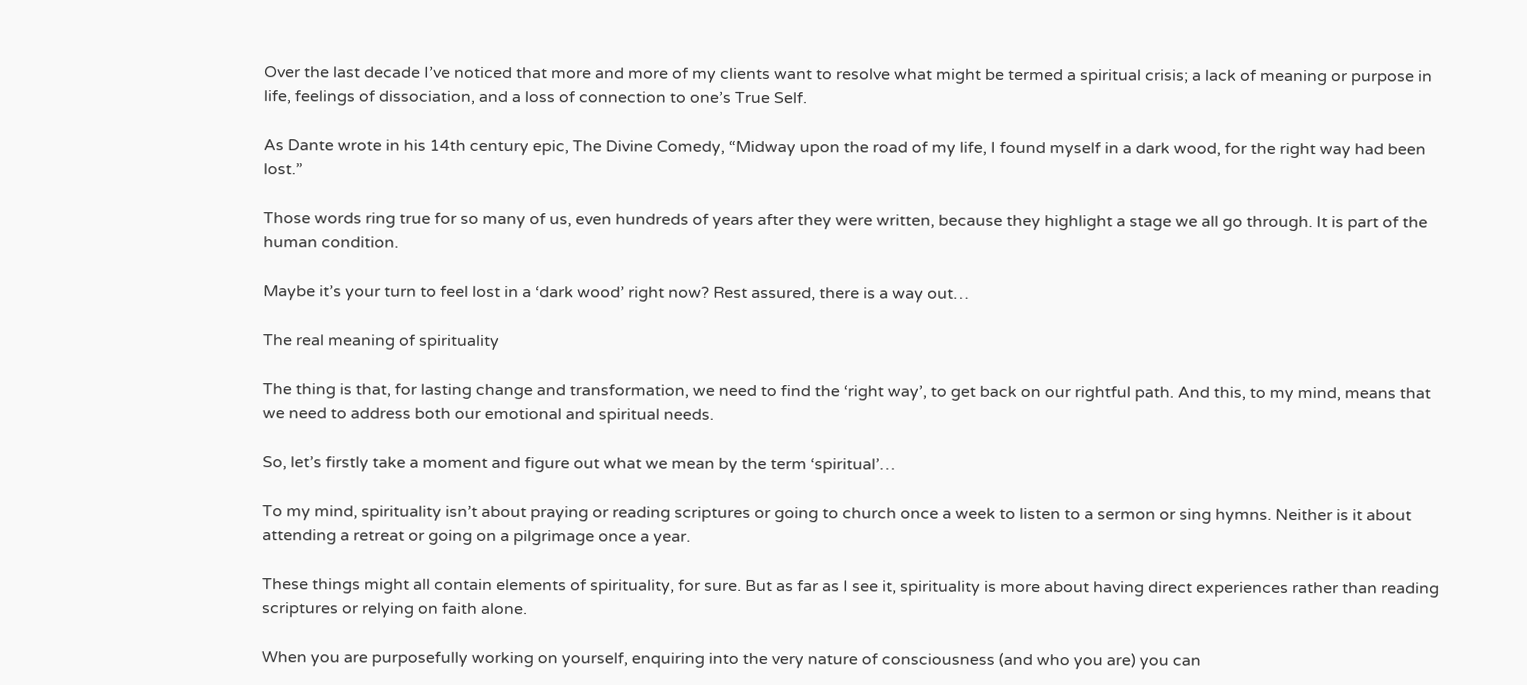Over the last decade I’ve noticed that more and more of my clients want to resolve what might be termed a spiritual crisis; a lack of meaning or purpose in life, feelings of dissociation, and a loss of connection to one’s True Self.

As Dante wrote in his 14th century epic, The Divine Comedy, “Midway upon the road of my life, I found myself in a dark wood, for the right way had been lost.”

Those words ring true for so many of us, even hundreds of years after they were written, because they highlight a stage we all go through. It is part of the human condition.

Maybe it’s your turn to feel lost in a ‘dark wood’ right now? Rest assured, there is a way out…

The real meaning of spirituality

The thing is that, for lasting change and transformation, we need to find the ‘right way’, to get back on our rightful path. And this, to my mind, means that we need to address both our emotional and spiritual needs.

So, let’s firstly take a moment and figure out what we mean by the term ‘spiritual’…

To my mind, spirituality isn’t about praying or reading scriptures or going to church once a week to listen to a sermon or sing hymns. Neither is it about attending a retreat or going on a pilgrimage once a year.

These things might all contain elements of spirituality, for sure. But as far as I see it, spirituality is more about having direct experiences rather than reading scriptures or relying on faith alone.

When you are purposefully working on yourself, enquiring into the very nature of consciousness (and who you are) you can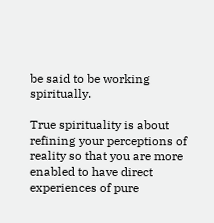be said to be working spiritually.

True spirituality is about refining your perceptions of reality so that you are more enabled to have direct experiences of pure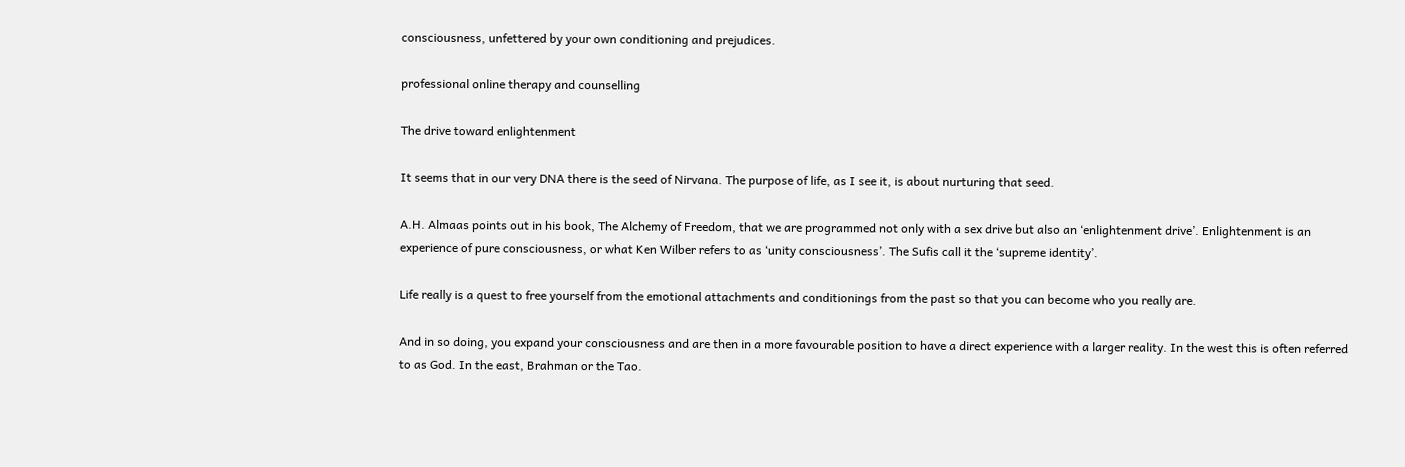consciousness, unfettered by your own conditioning and prejudices.

professional online therapy and counselling

The drive toward enlightenment

It seems that in our very DNA there is the seed of Nirvana. The purpose of life, as I see it, is about nurturing that seed.

A.H. Almaas points out in his book, The Alchemy of Freedom, that we are programmed not only with a sex drive but also an ‘enlightenment drive’. Enlightenment is an experience of pure consciousness, or what Ken Wilber refers to as ‘unity consciousness’. The Sufis call it the ‘supreme identity’.

Life really is a quest to free yourself from the emotional attachments and conditionings from the past so that you can become who you really are.

And in so doing, you expand your consciousness and are then in a more favourable position to have a direct experience with a larger reality. In the west this is often referred to as God. In the east, Brahman or the Tao.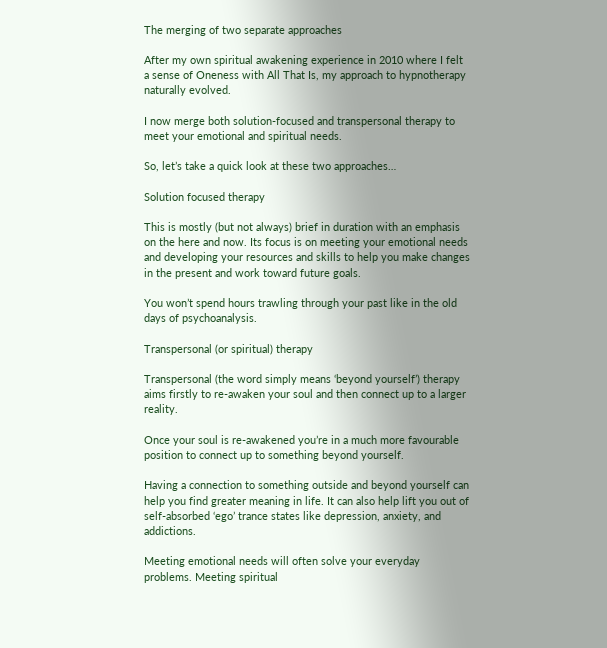The merging of two separate approaches

After my own spiritual awakening experience in 2010 where I felt a sense of Oneness with All That Is, my approach to hypnotherapy naturally evolved.

I now merge both solution-focused and transpersonal therapy to meet your emotional and spiritual needs.

So, let’s take a quick look at these two approaches…

Solution focused therapy

This is mostly (but not always) brief in duration with an emphasis on the here and now. Its focus is on meeting your emotional needs and developing your resources and skills to help you make changes in the present and work toward future goals.

You won’t spend hours trawling through your past like in the old days of psychoanalysis.

Transpersonal (or spiritual) therapy

Transpersonal (the word simply means ‘beyond yourself’) therapy aims firstly to re-awaken your soul and then connect up to a larger reality.

Once your soul is re-awakened you’re in a much more favourable position to connect up to something beyond yourself.

Having a connection to something outside and beyond yourself can help you find greater meaning in life. It can also help lift you out of self-absorbed ‘ego’ trance states like depression, anxiety, and addictions.

Meeting emotional needs will often solve your everyday problems. Meeting spiritual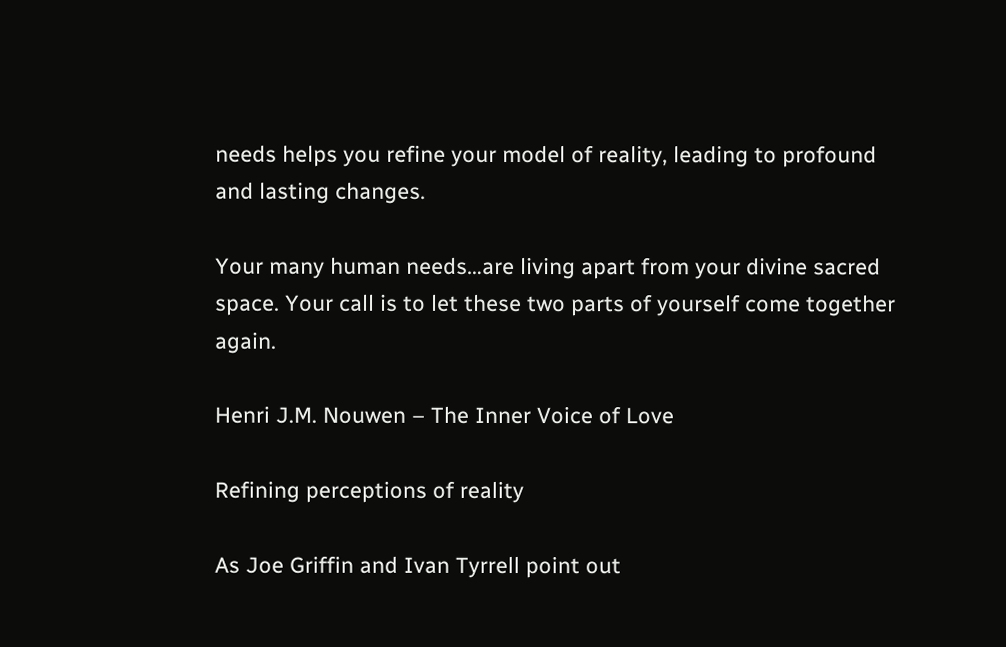needs helps you refine your model of reality, leading to profound and lasting changes.

Your many human needs…are living apart from your divine sacred space. Your call is to let these two parts of yourself come together again.

Henri J.M. Nouwen – The Inner Voice of Love

Refining perceptions of reality

As Joe Griffin and Ivan Tyrrell point out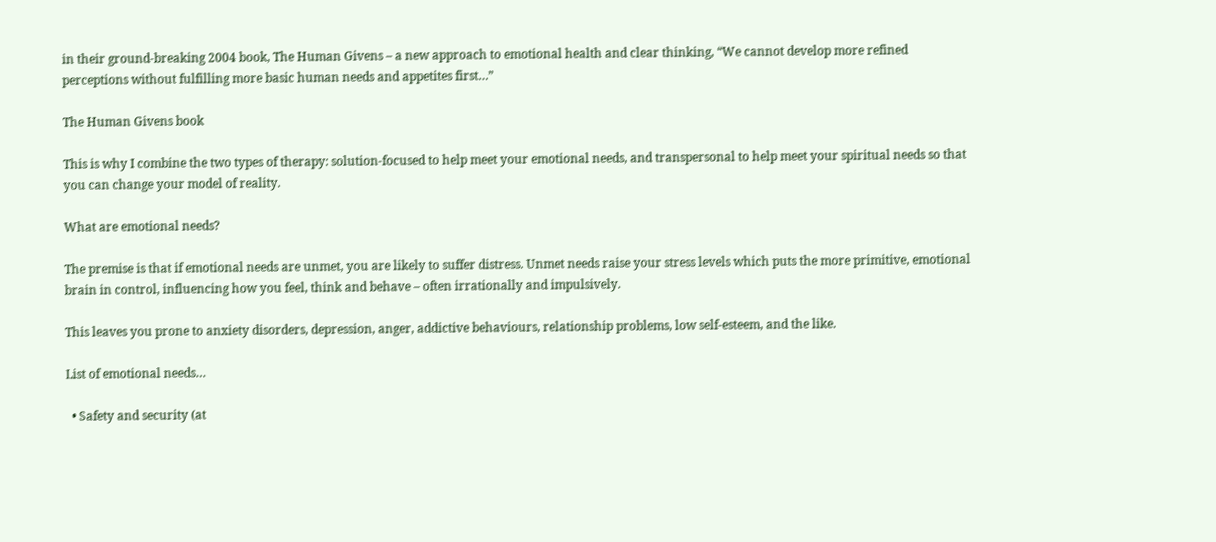in their ground-breaking 2004 book, The Human Givens – a new approach to emotional health and clear thinking, “We cannot develop more refined perceptions without fulfilling more basic human needs and appetites first…”

The Human Givens book

This is why I combine the two types of therapy: solution-focused to help meet your emotional needs, and transpersonal to help meet your spiritual needs so that you can change your model of reality.

What are emotional needs?

The premise is that if emotional needs are unmet, you are likely to suffer distress. Unmet needs raise your stress levels which puts the more primitive, emotional brain in control, influencing how you feel, think and behave – often irrationally and impulsively.

This leaves you prone to anxiety disorders, depression, anger, addictive behaviours, relationship problems, low self-esteem, and the like.

List of emotional needs…

  • Safety and security (at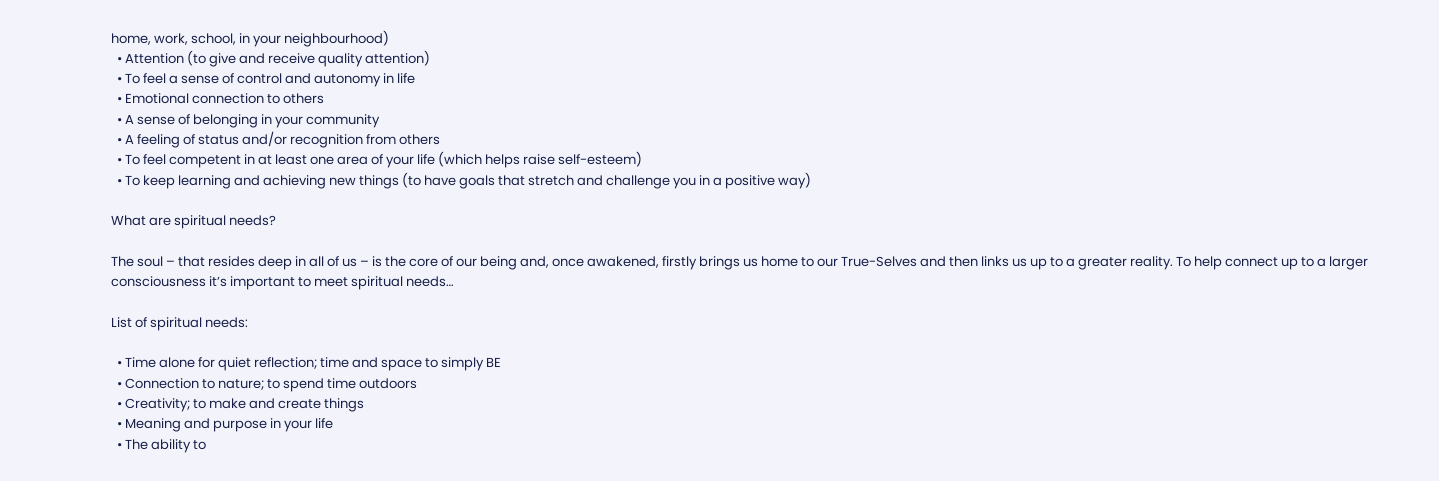home, work, school, in your neighbourhood)
  • Attention (to give and receive quality attention)
  • To feel a sense of control and autonomy in life
  • Emotional connection to others
  • A sense of belonging in your community
  • A feeling of status and/or recognition from others
  • To feel competent in at least one area of your life (which helps raise self-esteem)
  • To keep learning and achieving new things (to have goals that stretch and challenge you in a positive way)

What are spiritual needs?

The soul – that resides deep in all of us – is the core of our being and, once awakened, firstly brings us home to our True-Selves and then links us up to a greater reality. To help connect up to a larger consciousness it’s important to meet spiritual needs…

List of spiritual needs:

  • Time alone for quiet reflection; time and space to simply BE
  • Connection to nature; to spend time outdoors
  • Creativity; to make and create things
  • Meaning and purpose in your life
  • The ability to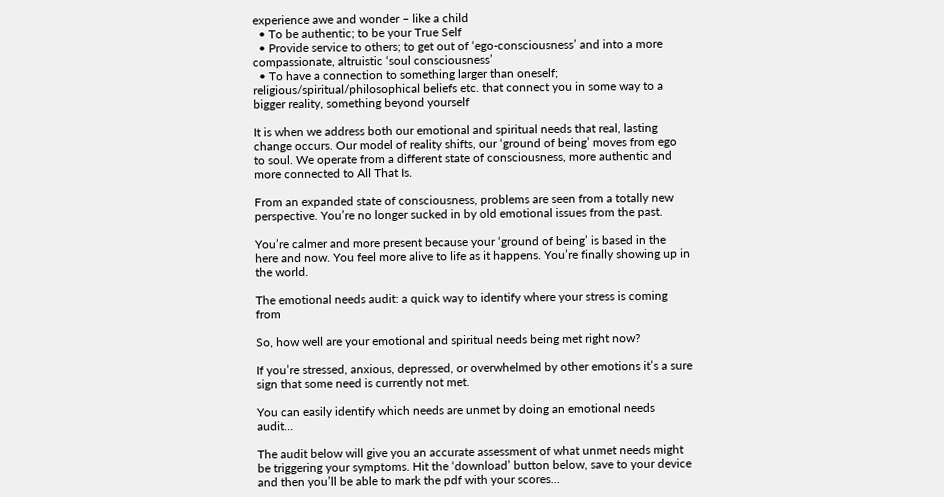experience awe and wonder – like a child
  • To be authentic; to be your True Self
  • Provide service to others; to get out of ‘ego-consciousness’ and into a more compassionate, altruistic ‘soul consciousness’
  • To have a connection to something larger than oneself; religious/spiritual/philosophical beliefs etc. that connect you in some way to a bigger reality, something beyond yourself

It is when we address both our emotional and spiritual needs that real, lasting change occurs. Our model of reality shifts, our ‘ground of being’ moves from ego to soul. We operate from a different state of consciousness, more authentic and more connected to All That Is.

From an expanded state of consciousness, problems are seen from a totally new perspective. You’re no longer sucked in by old emotional issues from the past.

You’re calmer and more present because your ‘ground of being’ is based in the here and now. You feel more alive to life as it happens. You’re finally showing up in the world.

The emotional needs audit: a quick way to identify where your stress is coming from

So, how well are your emotional and spiritual needs being met right now?

If you’re stressed, anxious, depressed, or overwhelmed by other emotions it’s a sure sign that some need is currently not met.

You can easily identify which needs are unmet by doing an emotional needs audit…

The audit below will give you an accurate assessment of what unmet needs might be triggering your symptoms. Hit the ‘download’ button below, save to your device and then you’ll be able to mark the pdf with your scores…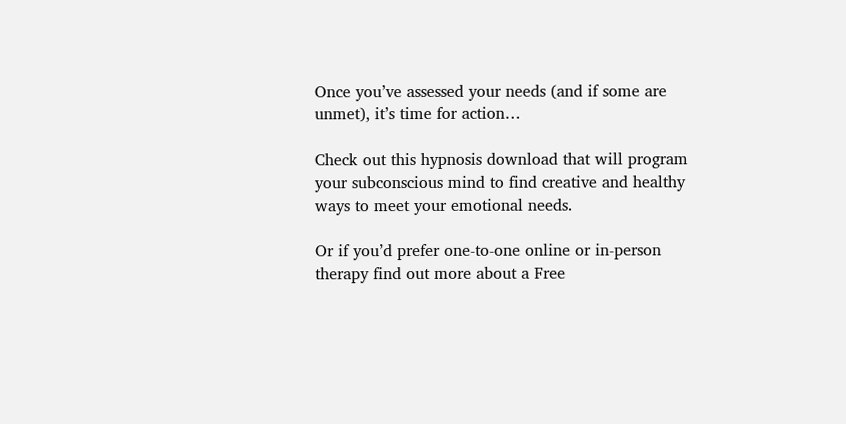Once you’ve assessed your needs (and if some are unmet), it’s time for action…

Check out this hypnosis download that will program your subconscious mind to find creative and healthy ways to meet your emotional needs.

Or if you’d prefer one-to-one online or in-person therapy find out more about a Free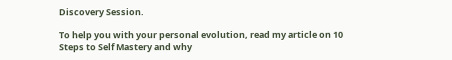Discovery Session.

To help you with your personal evolution, read my article on 10 Steps to Self Mastery and why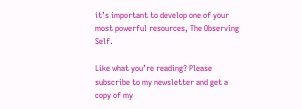it’s important to develop one of your most powerful resources, The Observing Self.

Like what you’re reading? Please subscribe to my newsletter and get a copy of my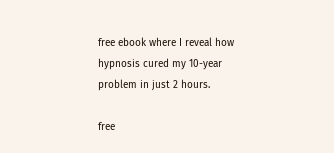free ebook where I reveal how hypnosis cured my 10-year problem in just 2 hours.

free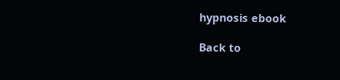hypnosis ebook

Back to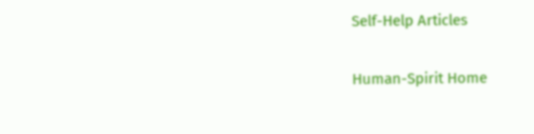Self-Help Articles

Human-Spirit Home